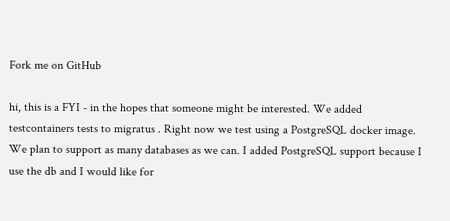Fork me on GitHub

hi, this is a FYI - in the hopes that someone might be interested. We added testcontainers tests to migratus . Right now we test using a PostgreSQL docker image. We plan to support as many databases as we can. I added PostgreSQL support because I use the db and I would like for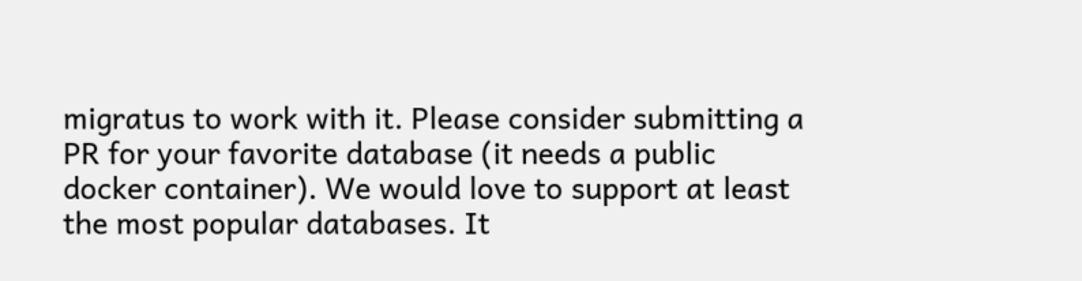migratus to work with it. Please consider submitting a PR for your favorite database (it needs a public docker container). We would love to support at least the most popular databases. It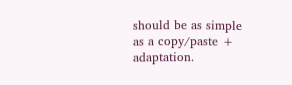should be as simple as a copy/paste + adaptation.